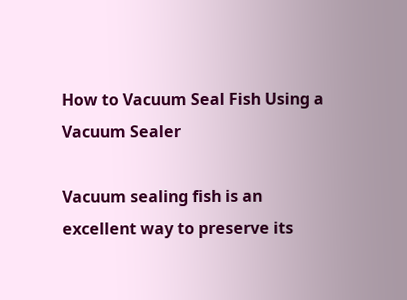How to Vacuum Seal Fish Using a Vacuum Sealer

Vacuum sealing fish is an excellent way to preserve its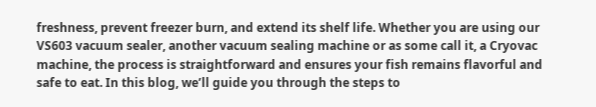freshness, prevent freezer burn, and extend its shelf life. Whether you are using our VS603 vacuum sealer, another vacuum sealing machine or as some call it, a Cryovac machine, the process is straightforward and ensures your fish remains flavorful and safe to eat. In this blog, we’ll guide you through the steps to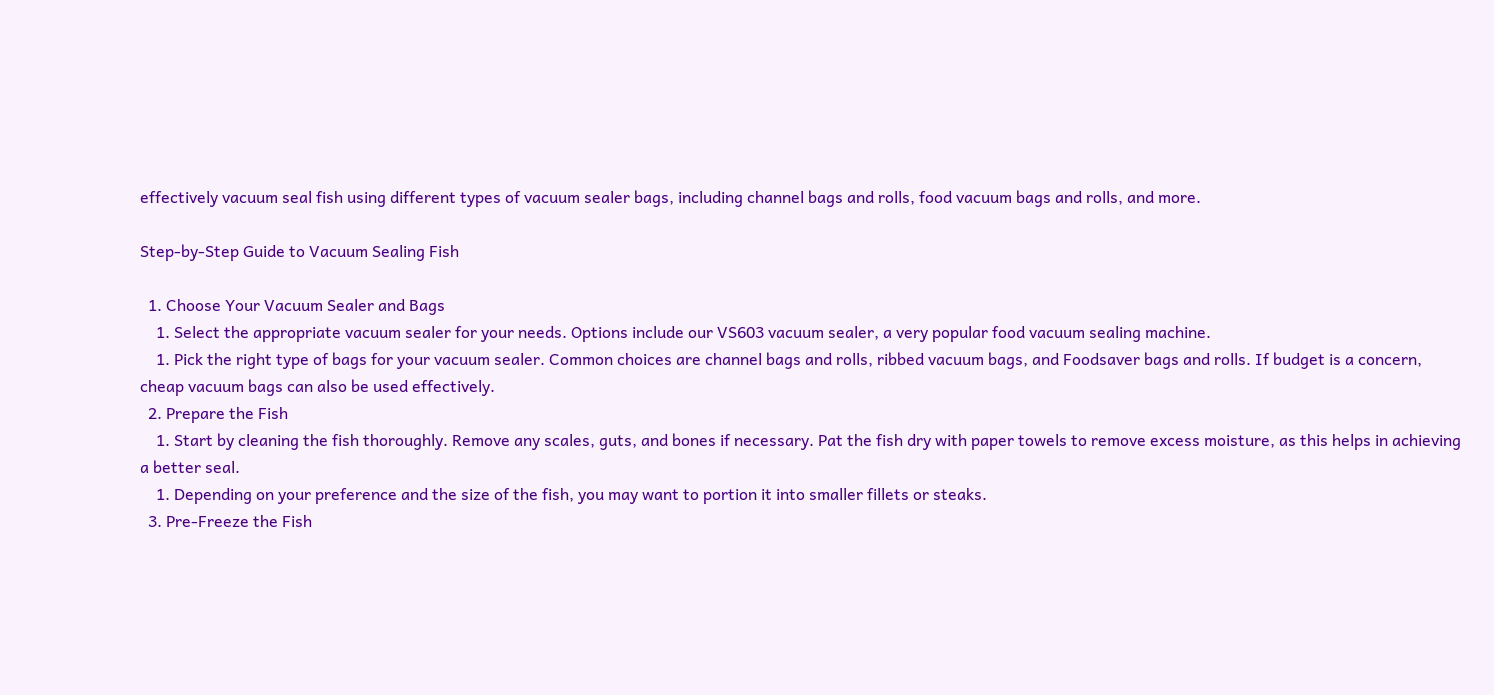effectively vacuum seal fish using different types of vacuum sealer bags, including channel bags and rolls, food vacuum bags and rolls, and more.

Step-by-Step Guide to Vacuum Sealing Fish

  1. Choose Your Vacuum Sealer and Bags
    1. Select the appropriate vacuum sealer for your needs. Options include our VS603 vacuum sealer, a very popular food vacuum sealing machine.
    1. Pick the right type of bags for your vacuum sealer. Common choices are channel bags and rolls, ribbed vacuum bags, and Foodsaver bags and rolls. If budget is a concern, cheap vacuum bags can also be used effectively.
  2. Prepare the Fish
    1. Start by cleaning the fish thoroughly. Remove any scales, guts, and bones if necessary. Pat the fish dry with paper towels to remove excess moisture, as this helps in achieving a better seal.
    1. Depending on your preference and the size of the fish, you may want to portion it into smaller fillets or steaks.
  3. Pre-Freeze the Fish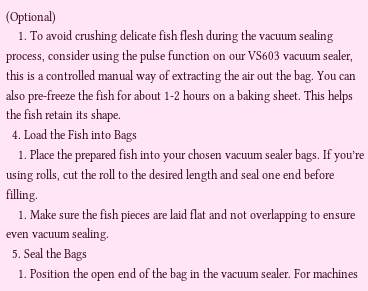(Optional)
    1. To avoid crushing delicate fish flesh during the vacuum sealing process, consider using the pulse function on our VS603 vacuum sealer, this is a controlled manual way of extracting the air out the bag. You can also pre-freeze the fish for about 1-2 hours on a baking sheet. This helps the fish retain its shape.
  4. Load the Fish into Bags
    1. Place the prepared fish into your chosen vacuum sealer bags. If you’re using rolls, cut the roll to the desired length and seal one end before filling.
    1. Make sure the fish pieces are laid flat and not overlapping to ensure even vacuum sealing.
  5. Seal the Bags
    1. Position the open end of the bag in the vacuum sealer. For machines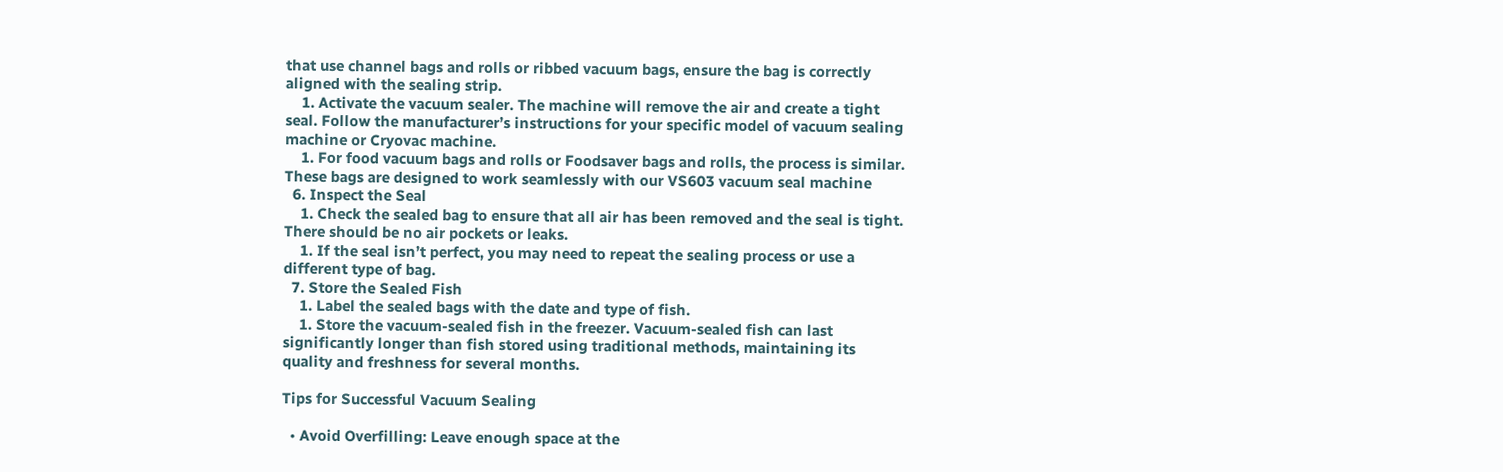that use channel bags and rolls or ribbed vacuum bags, ensure the bag is correctly aligned with the sealing strip.
    1. Activate the vacuum sealer. The machine will remove the air and create a tight seal. Follow the manufacturer’s instructions for your specific model of vacuum sealing machine or Cryovac machine.
    1. For food vacuum bags and rolls or Foodsaver bags and rolls, the process is similar. These bags are designed to work seamlessly with our VS603 vacuum seal machine
  6. Inspect the Seal
    1. Check the sealed bag to ensure that all air has been removed and the seal is tight. There should be no air pockets or leaks.
    1. If the seal isn’t perfect, you may need to repeat the sealing process or use a different type of bag.
  7. Store the Sealed Fish
    1. Label the sealed bags with the date and type of fish.
    1. Store the vacuum-sealed fish in the freezer. Vacuum-sealed fish can last significantly longer than fish stored using traditional methods, maintaining its quality and freshness for several months.

Tips for Successful Vacuum Sealing

  • Avoid Overfilling: Leave enough space at the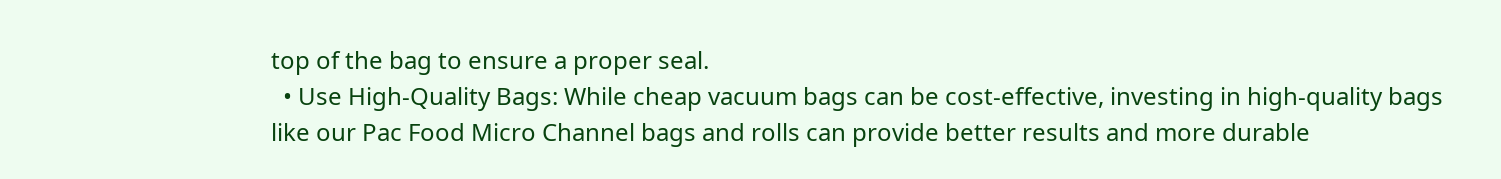top of the bag to ensure a proper seal.
  • Use High-Quality Bags: While cheap vacuum bags can be cost-effective, investing in high-quality bags like our Pac Food Micro Channel bags and rolls can provide better results and more durable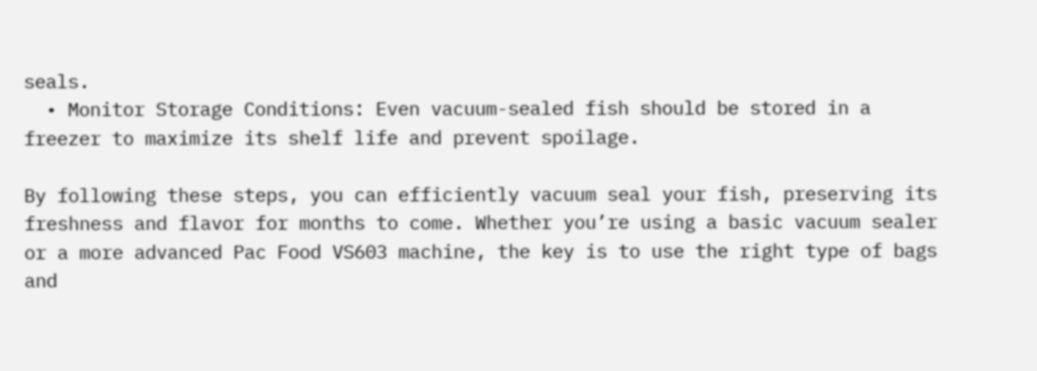seals.
  • Monitor Storage Conditions: Even vacuum-sealed fish should be stored in a freezer to maximize its shelf life and prevent spoilage.

By following these steps, you can efficiently vacuum seal your fish, preserving its freshness and flavor for months to come. Whether you’re using a basic vacuum sealer or a more advanced Pac Food VS603 machine, the key is to use the right type of bags and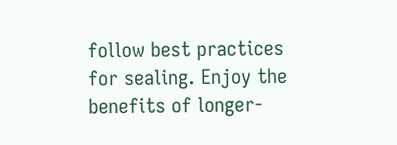follow best practices for sealing. Enjoy the benefits of longer-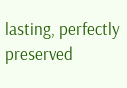lasting, perfectly preserved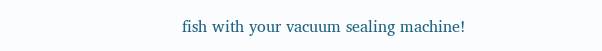fish with your vacuum sealing machine!